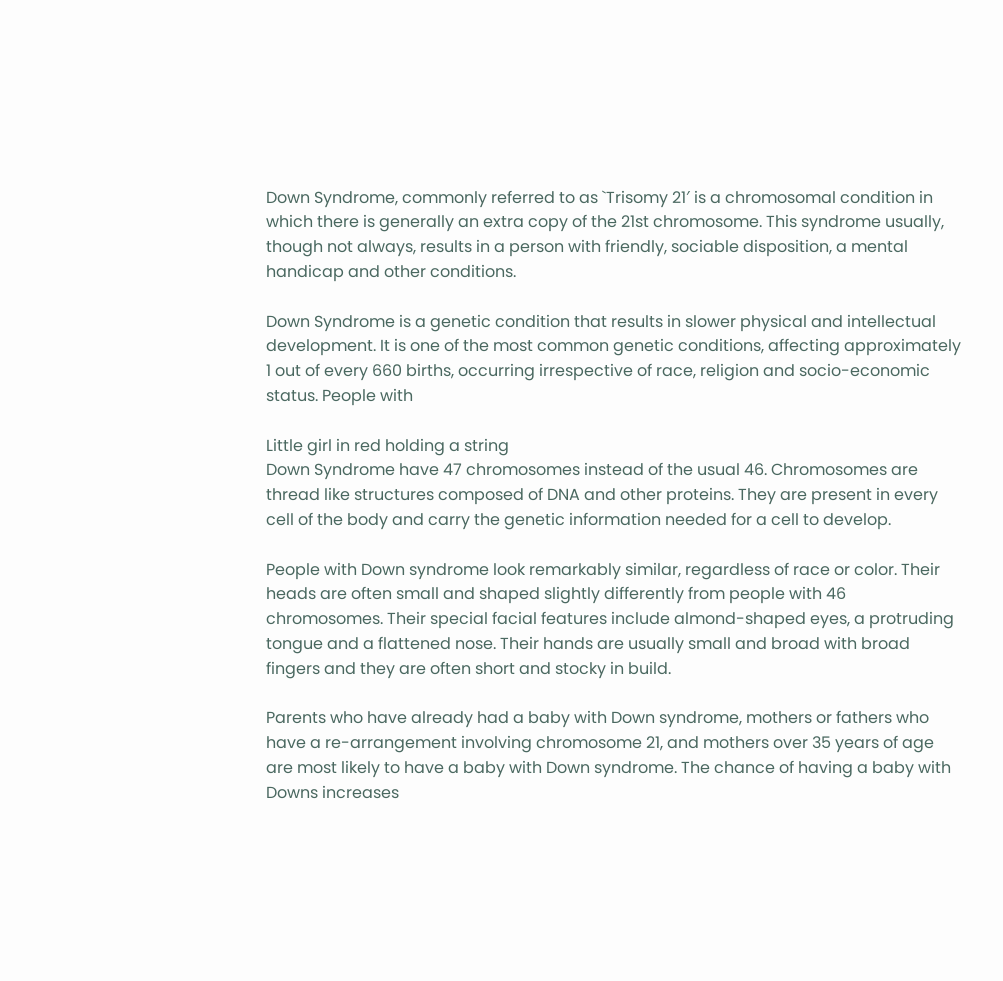Down Syndrome, commonly referred to as `Trisomy 21′ is a chromosomal condition in which there is generally an extra copy of the 21st chromosome. This syndrome usually, though not always, results in a person with friendly, sociable disposition, a mental handicap and other conditions.

Down Syndrome is a genetic condition that results in slower physical and intellectual development. It is one of the most common genetic conditions, affecting approximately 1 out of every 660 births, occurring irrespective of race, religion and socio-economic status. People with

Little girl in red holding a string
Down Syndrome have 47 chromosomes instead of the usual 46. Chromosomes are thread like structures composed of DNA and other proteins. They are present in every cell of the body and carry the genetic information needed for a cell to develop.

People with Down syndrome look remarkably similar, regardless of race or color. Their heads are often small and shaped slightly differently from people with 46 chromosomes. Their special facial features include almond-shaped eyes, a protruding tongue and a flattened nose. Their hands are usually small and broad with broad fingers and they are often short and stocky in build.

Parents who have already had a baby with Down syndrome, mothers or fathers who have a re-arrangement involving chromosome 21, and mothers over 35 years of age are most likely to have a baby with Down syndrome. The chance of having a baby with Downs increases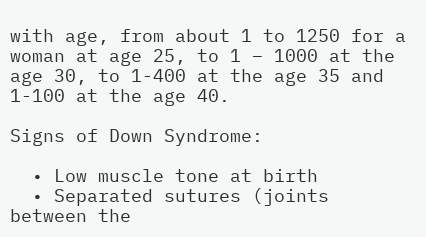with age, from about 1 to 1250 for a woman at age 25, to 1 – 1000 at the age 30, to 1-400 at the age 35 and 1-100 at the age 40.

Signs of Down Syndrome:

  • Low muscle tone at birth
  • Separated sutures (joints between the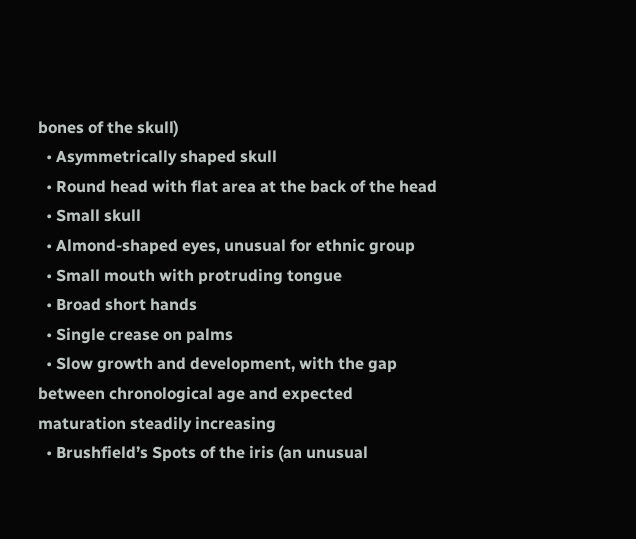bones of the skull)
  • Asymmetrically shaped skull
  • Round head with flat area at the back of the head
  • Small skull
  • Almond-shaped eyes, unusual for ethnic group
  • Small mouth with protruding tongue
  • Broad short hands
  • Single crease on palms
  • Slow growth and development, with the gap between chronological age and expected maturation steadily increasing
  • Brushfield’s Spots of the iris (an unusual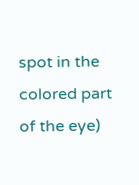spot in the colored part of the eye)